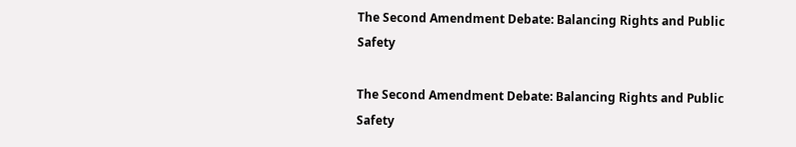The Second Amendment Debate: Balancing Rights and Public Safety

The Second Amendment Debate: Balancing Rights and Public Safety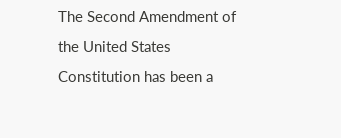The Second Amendment of the United States Constitution has been a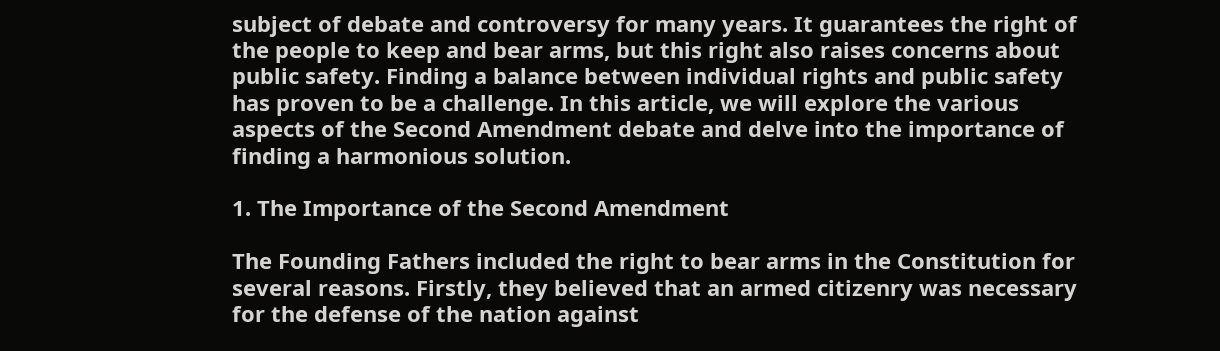subject of debate and controversy for many years. It guarantees the right of the people to keep and bear arms, but this right also raises concerns about public safety. Finding a balance between individual rights and public safety has proven to be a challenge. In this article, we will explore the various aspects of the Second Amendment debate and delve into the importance of finding a harmonious solution.

1. The Importance of the Second Amendment

The Founding Fathers included the right to bear arms in the Constitution for several reasons. Firstly, they believed that an armed citizenry was necessary for the defense of the nation against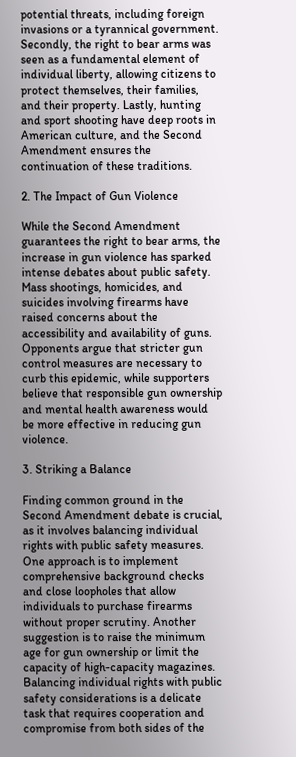potential threats, including foreign invasions or a tyrannical government. Secondly, the right to bear arms was seen as a fundamental element of individual liberty, allowing citizens to protect themselves, their families, and their property. Lastly, hunting and sport shooting have deep roots in American culture, and the Second Amendment ensures the continuation of these traditions.

2. The Impact of Gun Violence

While the Second Amendment guarantees the right to bear arms, the increase in gun violence has sparked intense debates about public safety. Mass shootings, homicides, and suicides involving firearms have raised concerns about the accessibility and availability of guns. Opponents argue that stricter gun control measures are necessary to curb this epidemic, while supporters believe that responsible gun ownership and mental health awareness would be more effective in reducing gun violence.

3. Striking a Balance

Finding common ground in the Second Amendment debate is crucial, as it involves balancing individual rights with public safety measures. One approach is to implement comprehensive background checks and close loopholes that allow individuals to purchase firearms without proper scrutiny. Another suggestion is to raise the minimum age for gun ownership or limit the capacity of high-capacity magazines. Balancing individual rights with public safety considerations is a delicate task that requires cooperation and compromise from both sides of the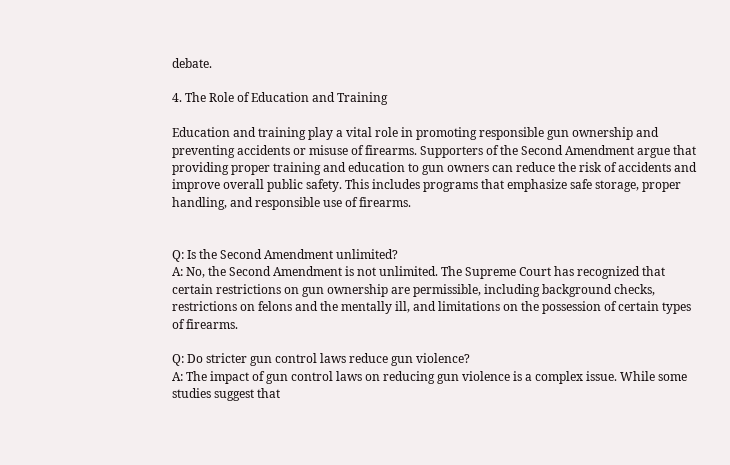debate.

4. The Role of Education and Training

Education and training play a vital role in promoting responsible gun ownership and preventing accidents or misuse of firearms. Supporters of the Second Amendment argue that providing proper training and education to gun owners can reduce the risk of accidents and improve overall public safety. This includes programs that emphasize safe storage, proper handling, and responsible use of firearms.


Q: Is the Second Amendment unlimited?
A: No, the Second Amendment is not unlimited. The Supreme Court has recognized that certain restrictions on gun ownership are permissible, including background checks, restrictions on felons and the mentally ill, and limitations on the possession of certain types of firearms.

Q: Do stricter gun control laws reduce gun violence?
A: The impact of gun control laws on reducing gun violence is a complex issue. While some studies suggest that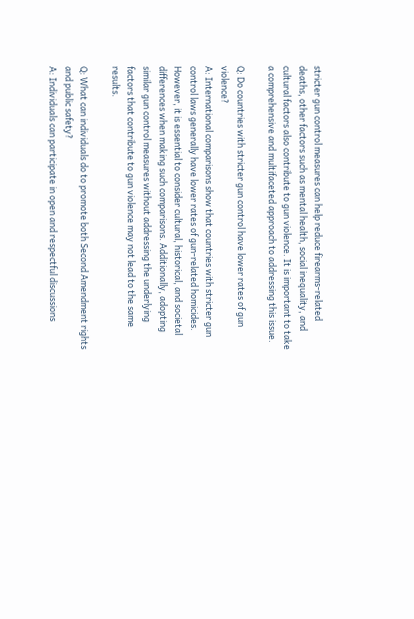stricter gun control measures can help reduce firearms-related deaths, other factors such as mental health, social inequality, and cultural factors also contribute to gun violence. It is important to take a comprehensive and multifaceted approach to addressing this issue.

Q: Do countries with stricter gun control have lower rates of gun violence?
A: International comparisons show that countries with stricter gun control laws generally have lower rates of gun-related homicides. However, it is essential to consider cultural, historical, and societal differences when making such comparisons. Additionally, adopting similar gun control measures without addressing the underlying factors that contribute to gun violence may not lead to the same results.

Q: What can individuals do to promote both Second Amendment rights and public safety?
A: Individuals can participate in open and respectful discussions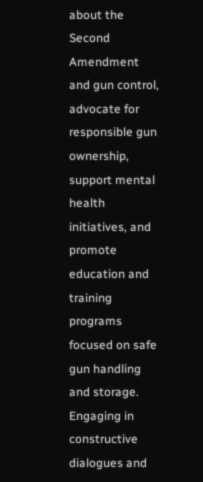about the Second Amendment and gun control, advocate for responsible gun ownership, support mental health initiatives, and promote education and training programs focused on safe gun handling and storage. Engaging in constructive dialogues and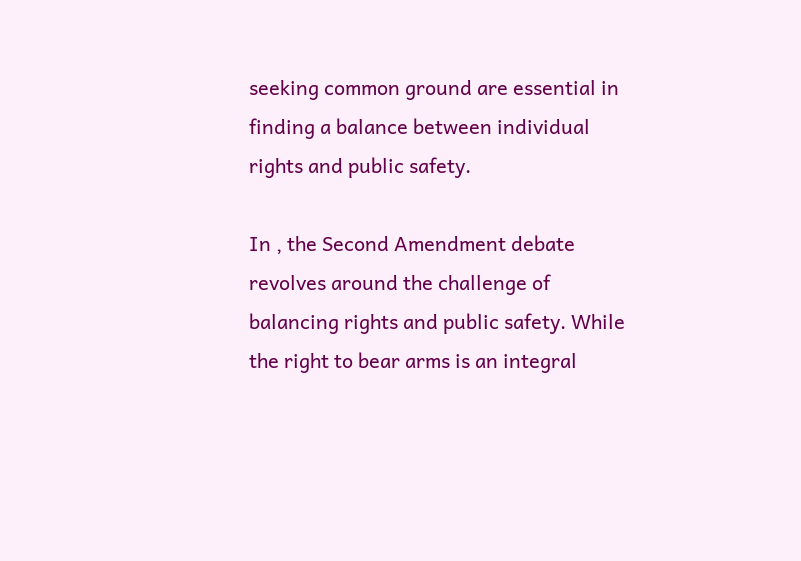seeking common ground are essential in finding a balance between individual rights and public safety.

In , the Second Amendment debate revolves around the challenge of balancing rights and public safety. While the right to bear arms is an integral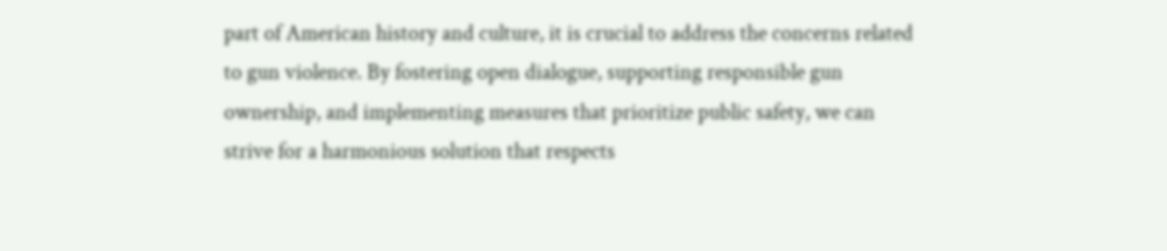part of American history and culture, it is crucial to address the concerns related to gun violence. By fostering open dialogue, supporting responsible gun ownership, and implementing measures that prioritize public safety, we can strive for a harmonious solution that respects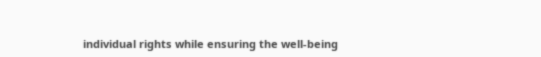individual rights while ensuring the well-being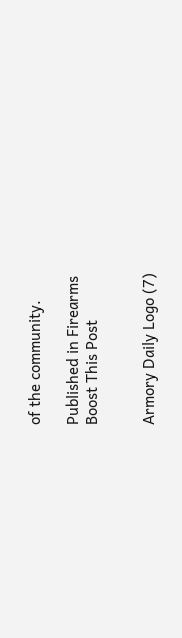of the community.

Published in Firearms
Boost This Post


Armory Daily Logo (7)